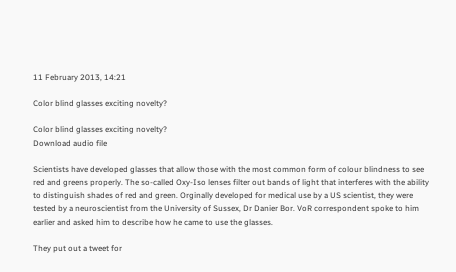11 February 2013, 14:21

Color blind glasses exciting novelty?

Color blind glasses exciting novelty?
Download audio file

Scientists have developed glasses that allow those with the most common form of colour blindness to see red and greens properly. The so-called Oxy-Iso lenses filter out bands of light that interferes with the ability to distinguish shades of red and green. Orginally developed for medical use by a US scientist, they were tested by a neuroscientist from the University of Sussex, Dr Danier Bor. VoR correspondent spoke to him earlier and asked him to describe how he came to use the glasses.

They put out a tweet for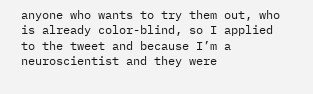anyone who wants to try them out, who is already color-blind, so I applied to the tweet and because I’m a neuroscientist and they were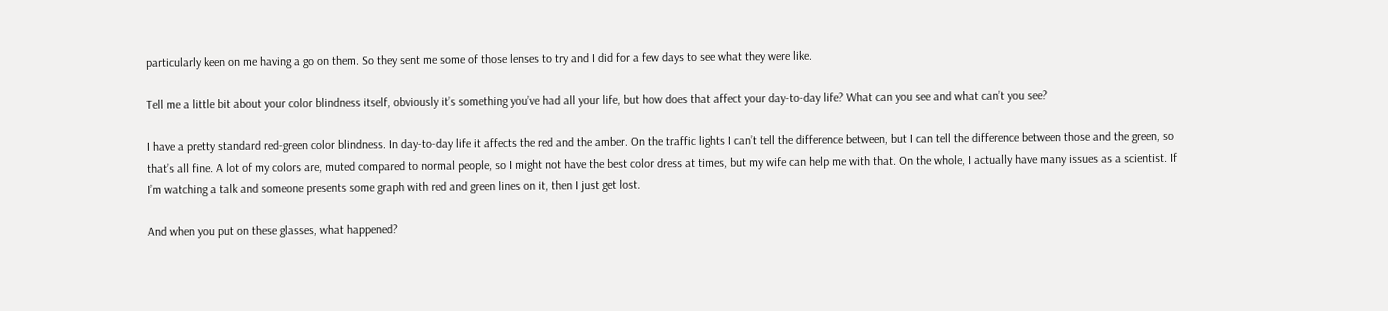particularly keen on me having a go on them. So they sent me some of those lenses to try and I did for a few days to see what they were like.

Tell me a little bit about your color blindness itself, obviously it’s something you’ve had all your life, but how does that affect your day-to-day life? What can you see and what can’t you see?

I have a pretty standard red-green color blindness. In day-to-day life it affects the red and the amber. On the traffic lights I can’t tell the difference between, but I can tell the difference between those and the green, so that’s all fine. A lot of my colors are, muted compared to normal people, so I might not have the best color dress at times, but my wife can help me with that. On the whole, I actually have many issues as a scientist. If I’m watching a talk and someone presents some graph with red and green lines on it, then I just get lost.

And when you put on these glasses, what happened?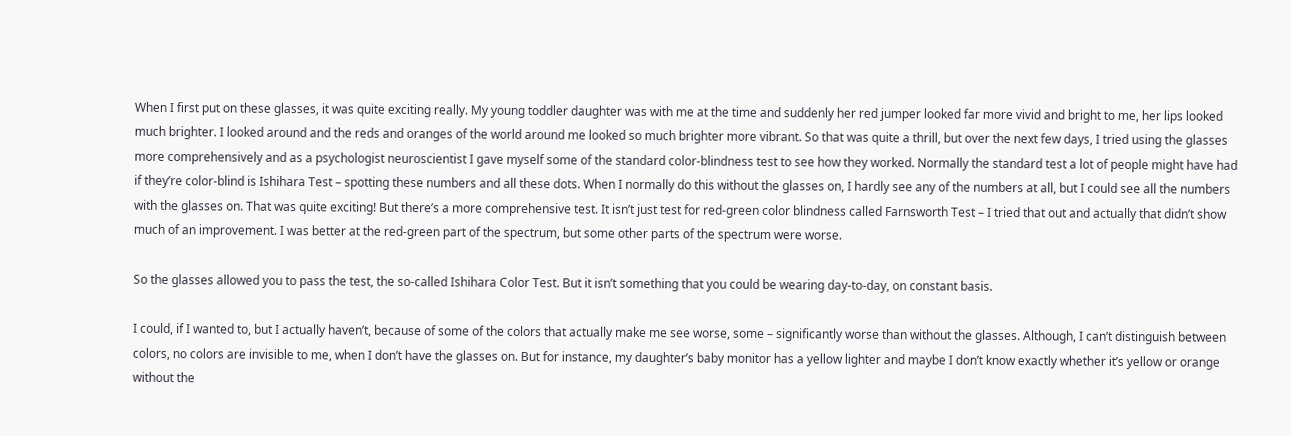When I first put on these glasses, it was quite exciting really. My young toddler daughter was with me at the time and suddenly her red jumper looked far more vivid and bright to me, her lips looked much brighter. I looked around and the reds and oranges of the world around me looked so much brighter more vibrant. So that was quite a thrill, but over the next few days, I tried using the glasses more comprehensively and as a psychologist neuroscientist I gave myself some of the standard color-blindness test to see how they worked. Normally the standard test a lot of people might have had if they’re color-blind is Ishihara Test – spotting these numbers and all these dots. When I normally do this without the glasses on, I hardly see any of the numbers at all, but I could see all the numbers with the glasses on. That was quite exciting! But there’s a more comprehensive test. It isn’t just test for red-green color blindness called Farnsworth Test – I tried that out and actually that didn’t show much of an improvement. I was better at the red-green part of the spectrum, but some other parts of the spectrum were worse.

So the glasses allowed you to pass the test, the so-called Ishihara Color Test. But it isn’t something that you could be wearing day-to-day, on constant basis.

I could, if I wanted to, but I actually haven’t, because of some of the colors that actually make me see worse, some – significantly worse than without the glasses. Although, I can’t distinguish between colors, no colors are invisible to me, when I don’t have the glasses on. But for instance, my daughter’s baby monitor has a yellow lighter and maybe I don’t know exactly whether it’s yellow or orange without the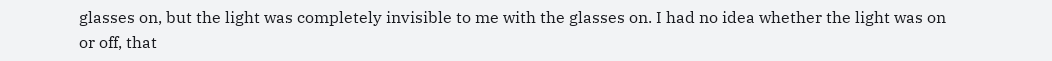glasses on, but the light was completely invisible to me with the glasses on. I had no idea whether the light was on or off, that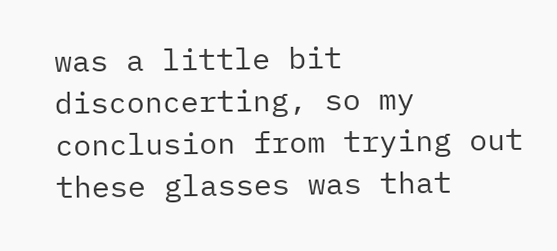was a little bit disconcerting, so my conclusion from trying out these glasses was that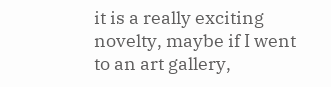it is a really exciting novelty, maybe if I went to an art gallery,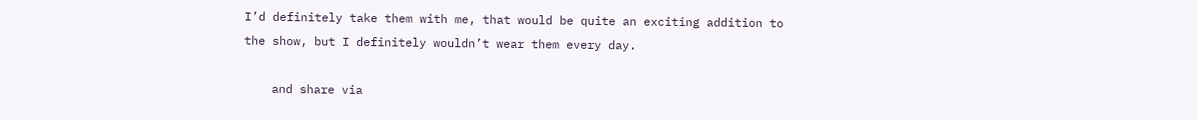I’d definitely take them with me, that would be quite an exciting addition to the show, but I definitely wouldn’t wear them every day.

    and share via